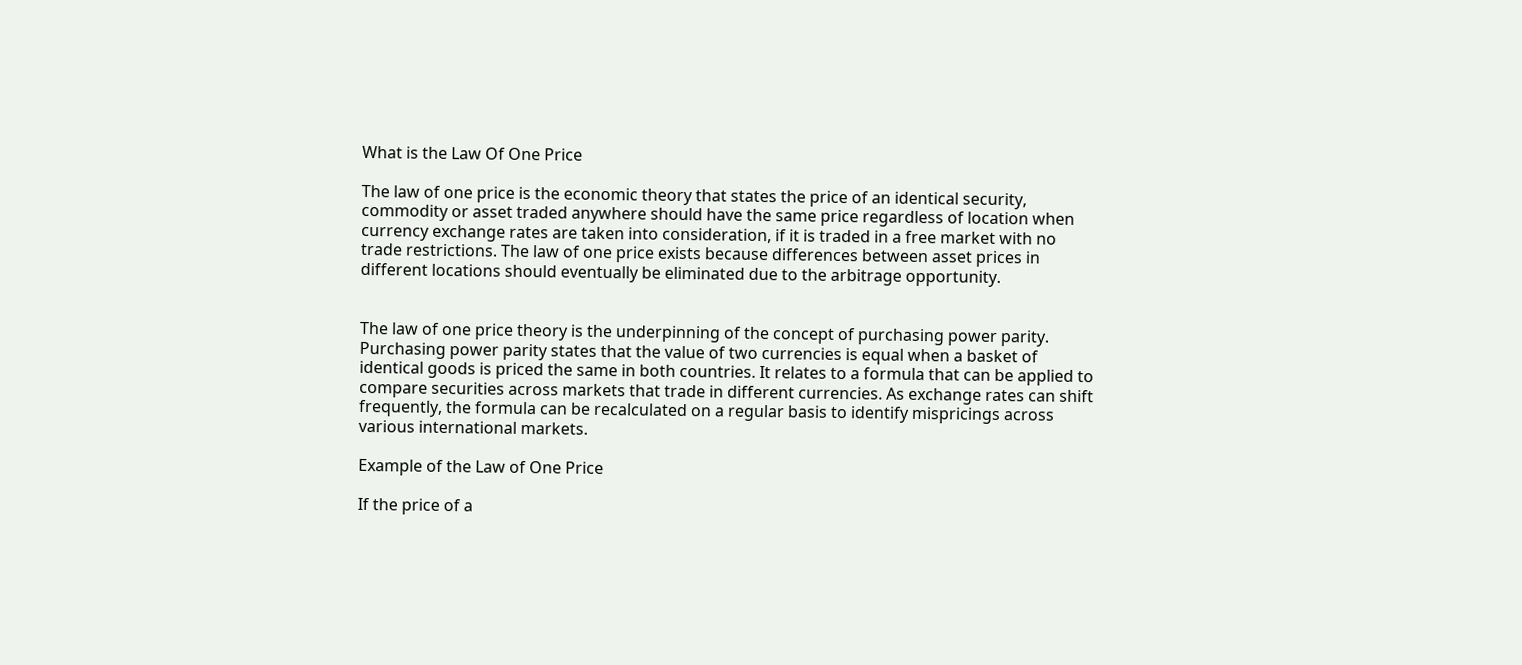What is the Law Of One Price

The law of one price is the economic theory that states the price of an identical security, commodity or asset traded anywhere should have the same price regardless of location when currency exchange rates are taken into consideration, if it is traded in a free market with no trade restrictions. The law of one price exists because differences between asset prices in different locations should eventually be eliminated due to the arbitrage opportunity.


The law of one price theory is the underpinning of the concept of purchasing power parity. Purchasing power parity states that the value of two currencies is equal when a basket of identical goods is priced the same in both countries. It relates to a formula that can be applied to compare securities across markets that trade in different currencies. As exchange rates can shift frequently, the formula can be recalculated on a regular basis to identify mispricings across various international markets.

Example of the Law of One Price

If the price of a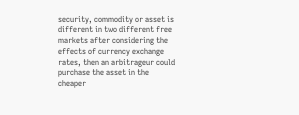security, commodity or asset is different in two different free markets after considering the effects of currency exchange rates, then an arbitrageur could purchase the asset in the cheaper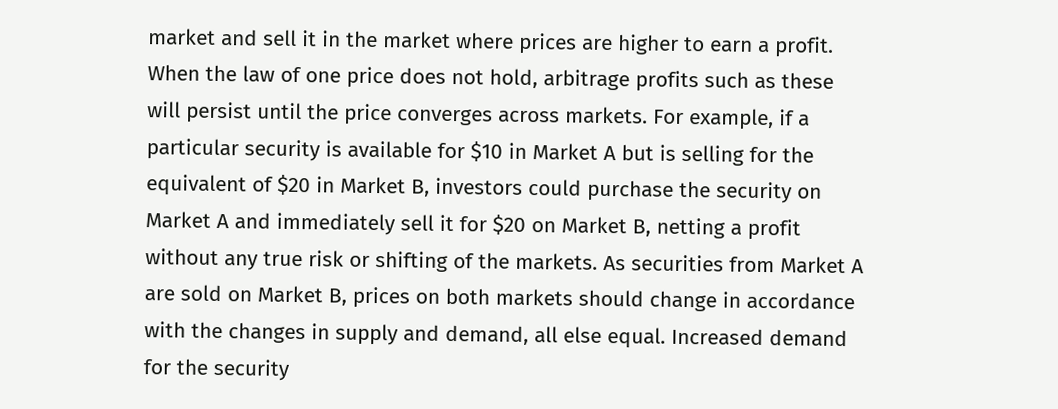market and sell it in the market where prices are higher to earn a profit. When the law of one price does not hold, arbitrage profits such as these will persist until the price converges across markets. For example, if a particular security is available for $10 in Market A but is selling for the equivalent of $20 in Market B, investors could purchase the security on Market A and immediately sell it for $20 on Market B, netting a profit without any true risk or shifting of the markets. As securities from Market A are sold on Market B, prices on both markets should change in accordance with the changes in supply and demand, all else equal. Increased demand for the security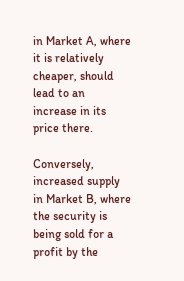in Market A, where it is relatively cheaper, should lead to an increase in its price there.

Conversely, increased supply in Market B, where the security is being sold for a profit by the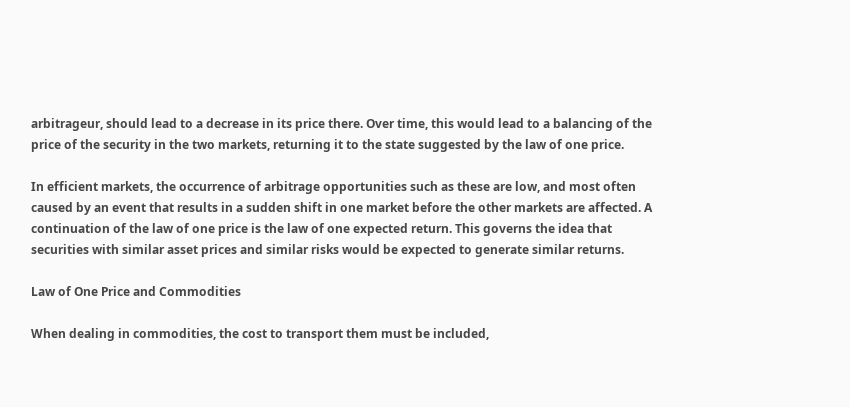arbitrageur, should lead to a decrease in its price there. Over time, this would lead to a balancing of the price of the security in the two markets, returning it to the state suggested by the law of one price.

In efficient markets, the occurrence of arbitrage opportunities such as these are low, and most often caused by an event that results in a sudden shift in one market before the other markets are affected. A continuation of the law of one price is the law of one expected return. This governs the idea that securities with similar asset prices and similar risks would be expected to generate similar returns.

Law of One Price and Commodities

When dealing in commodities, the cost to transport them must be included,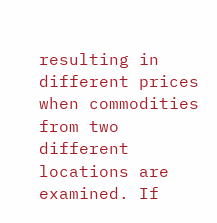resulting in different prices when commodities from two different locations are examined. If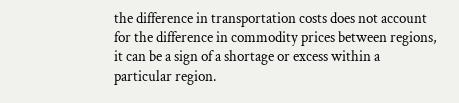the difference in transportation costs does not account for the difference in commodity prices between regions, it can be a sign of a shortage or excess within a particular region.